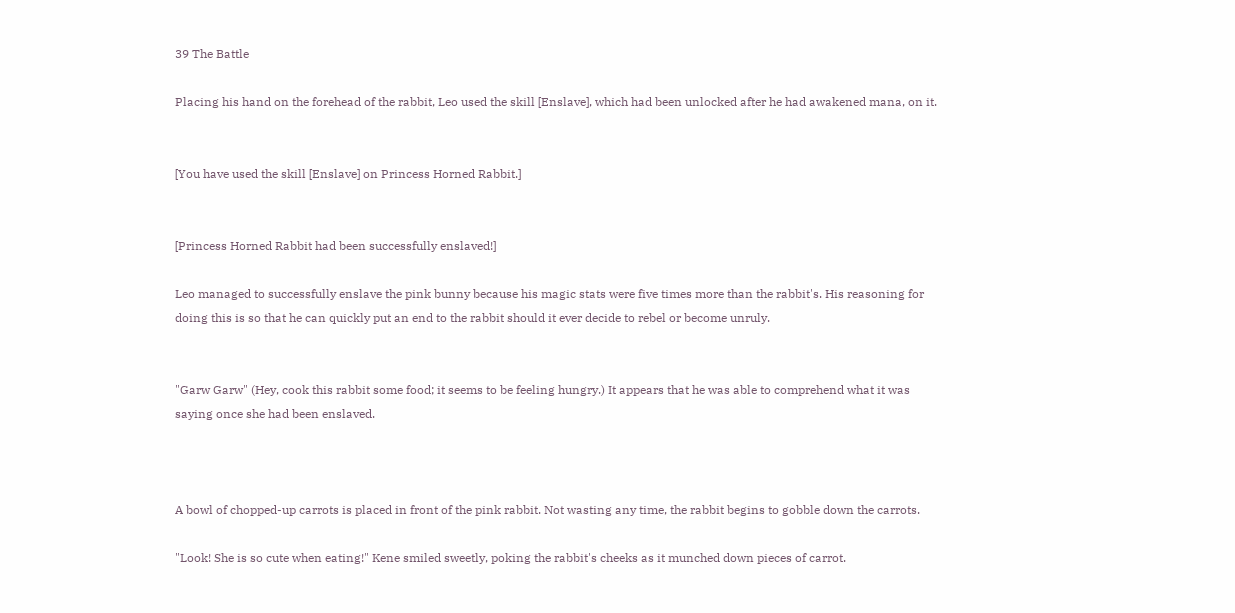39 The Battle

Placing his hand on the forehead of the rabbit, Leo used the skill [Enslave], which had been unlocked after he had awakened mana, on it.


[You have used the skill [Enslave] on Princess Horned Rabbit.]


[Princess Horned Rabbit had been successfully enslaved!]

Leo managed to successfully enslave the pink bunny because his magic stats were five times more than the rabbit's. His reasoning for doing this is so that he can quickly put an end to the rabbit should it ever decide to rebel or become unruly.


"Garw Garw" (Hey, cook this rabbit some food; it seems to be feeling hungry.) It appears that he was able to comprehend what it was saying once she had been enslaved.



A bowl of chopped-up carrots is placed in front of the pink rabbit. Not wasting any time, the rabbit begins to gobble down the carrots.

"Look! She is so cute when eating!" Kene smiled sweetly, poking the rabbit's cheeks as it munched down pieces of carrot.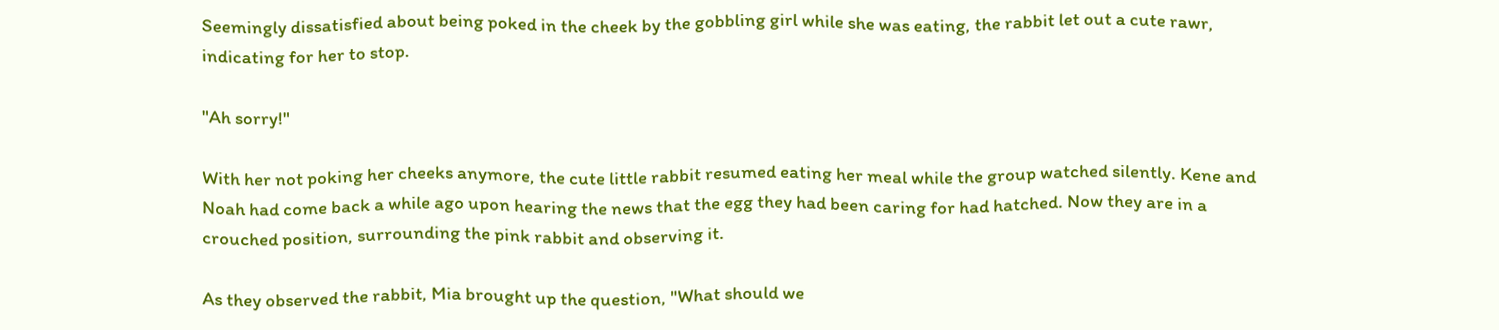Seemingly dissatisfied about being poked in the cheek by the gobbling girl while she was eating, the rabbit let out a cute rawr, indicating for her to stop.

"Ah sorry!"

With her not poking her cheeks anymore, the cute little rabbit resumed eating her meal while the group watched silently. Kene and Noah had come back a while ago upon hearing the news that the egg they had been caring for had hatched. Now they are in a crouched position, surrounding the pink rabbit and observing it.

As they observed the rabbit, Mia brought up the question, "What should we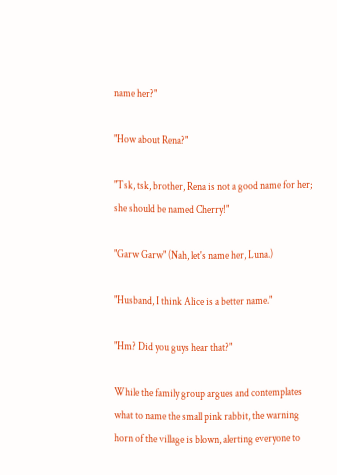name her?"

"How about Rena?"

"Tsk, tsk, brother, Rena is not a good name for her; she should be named Cherry!"

"Garw Garw" (Nah, let's name her, Luna.)

"Husband, I think Alice is a better name."

"Hm? Did you guys hear that?"

While the family group argues and contemplates what to name the small pink rabbit, the warning horn of the village is blown, alerting everyone to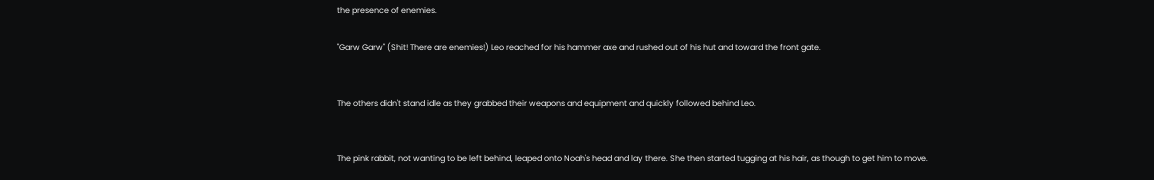the presence of enemies.

"Garw Garw" (Shit! There are enemies!) Leo reached for his hammer axe and rushed out of his hut and toward the front gate.


The others didn't stand idle as they grabbed their weapons and equipment and quickly followed behind Leo.


The pink rabbit, not wanting to be left behind, leaped onto Noah's head and lay there. She then started tugging at his hair, as though to get him to move.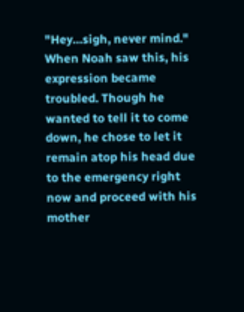"Hey…sigh, never mind." When Noah saw this, his expression became troubled. Though he wanted to tell it to come down, he chose to let it remain atop his head due to the emergency right now and proceed with his mother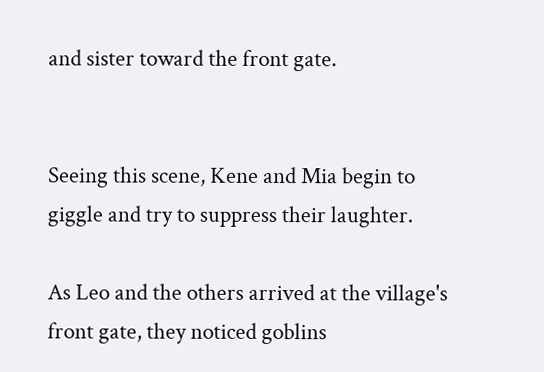and sister toward the front gate.


Seeing this scene, Kene and Mia begin to giggle and try to suppress their laughter.

As Leo and the others arrived at the village's front gate, they noticed goblins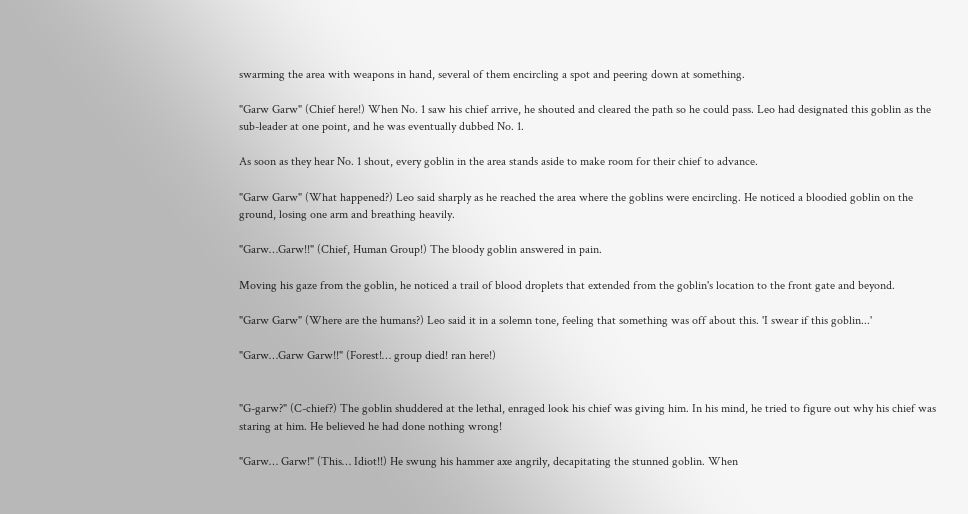swarming the area with weapons in hand, several of them encircling a spot and peering down at something.

"Garw Garw" (Chief here!) When No. 1 saw his chief arrive, he shouted and cleared the path so he could pass. Leo had designated this goblin as the sub-leader at one point, and he was eventually dubbed No. 1.

As soon as they hear No. 1 shout, every goblin in the area stands aside to make room for their chief to advance.

"Garw Garw" (What happened?) Leo said sharply as he reached the area where the goblins were encircling. He noticed a bloodied goblin on the ground, losing one arm and breathing heavily.

"Garw…Garw!!" (Chief, Human Group!) The bloody goblin answered in pain.

Moving his gaze from the goblin, he noticed a trail of blood droplets that extended from the goblin's location to the front gate and beyond.

"Garw Garw" (Where are the humans?) Leo said it in a solemn tone, feeling that something was off about this. 'I swear if this goblin...'

"Garw…Garw Garw!!" (Forest!… group died! ran here!)


"G-garw?" (C-chief?) The goblin shuddered at the lethal, enraged look his chief was giving him. In his mind, he tried to figure out why his chief was staring at him. He believed he had done nothing wrong!

"Garw… Garw!" (This… Idiot!!) He swung his hammer axe angrily, decapitating the stunned goblin. When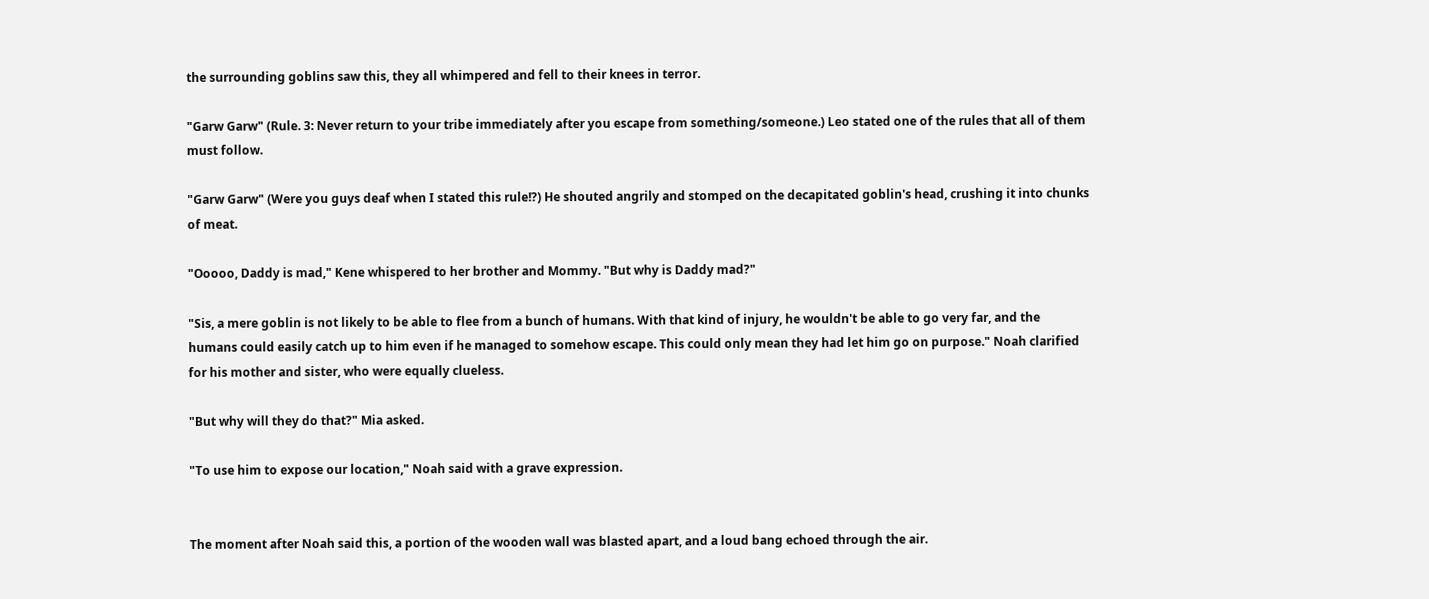the surrounding goblins saw this, they all whimpered and fell to their knees in terror.

"Garw Garw" (Rule. 3: Never return to your tribe immediately after you escape from something/someone.) Leo stated one of the rules that all of them must follow.

"Garw Garw" (Were you guys deaf when I stated this rule!?) He shouted angrily and stomped on the decapitated goblin's head, crushing it into chunks of meat.

"Ooooo, Daddy is mad," Kene whispered to her brother and Mommy. "But why is Daddy mad?"

"Sis, a mere goblin is not likely to be able to flee from a bunch of humans. With that kind of injury, he wouldn't be able to go very far, and the humans could easily catch up to him even if he managed to somehow escape. This could only mean they had let him go on purpose." Noah clarified for his mother and sister, who were equally clueless.

"But why will they do that?" Mia asked.

"To use him to expose our location," Noah said with a grave expression.


The moment after Noah said this, a portion of the wooden wall was blasted apart, and a loud bang echoed through the air.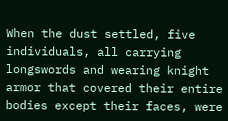When the dust settled, five individuals, all carrying longswords and wearing knight armor that covered their entire bodies except their faces, were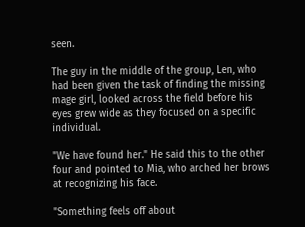seen.

The guy in the middle of the group, Len, who had been given the task of finding the missing mage girl, looked across the field before his eyes grew wide as they focused on a specific individual.

"We have found her." He said this to the other four and pointed to Mia, who arched her brows at recognizing his face.

"Something feels off about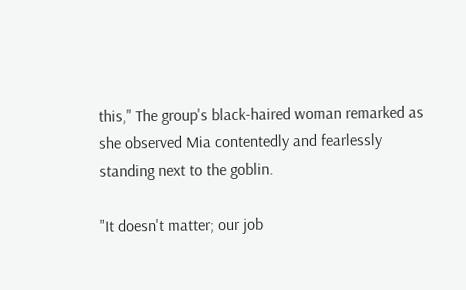this," The group's black-haired woman remarked as she observed Mia contentedly and fearlessly standing next to the goblin.

"It doesn't matter; our job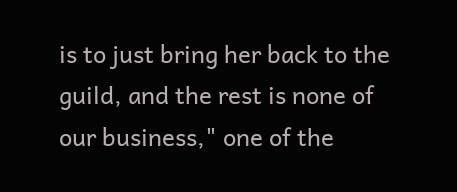is to just bring her back to the guild, and the rest is none of our business," one of the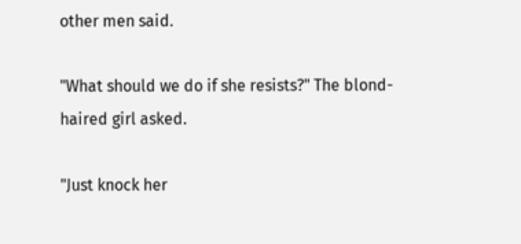other men said.

"What should we do if she resists?" The blond-haired girl asked.

"Just knock her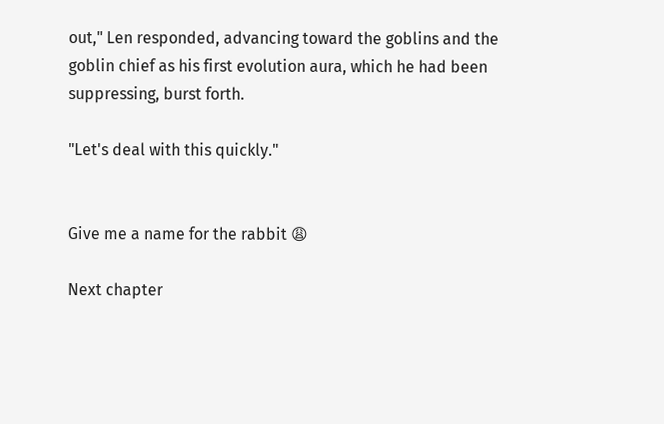out," Len responded, advancing toward the goblins and the goblin chief as his first evolution aura, which he had been suppressing, burst forth.

"Let's deal with this quickly."


Give me a name for the rabbit 😩

Next chapter